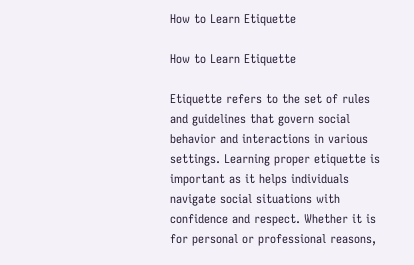How to Learn Etiquette

How to Learn Etiquette

Etiquette refers to the set of rules and guidelines that govern social behavior and interactions in various settings. Learning proper etiquette is important as it helps individuals navigate social situations with confidence and respect. Whether it is for personal or professional reasons,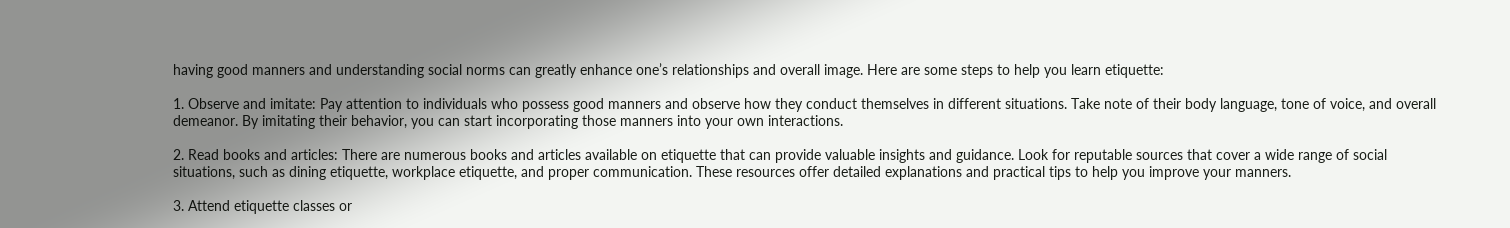having good manners and understanding social norms can greatly enhance one’s relationships and overall image. Here are some steps to help you learn etiquette:

1. Observe and imitate: Pay attention to individuals who possess good manners and observe how they conduct themselves in different situations. Take note of their body language, tone of voice, and overall demeanor. By imitating their behavior, you can start incorporating those manners into your own interactions.

2. Read books and articles: There are numerous books and articles available on etiquette that can provide valuable insights and guidance. Look for reputable sources that cover a wide range of social situations, such as dining etiquette, workplace etiquette, and proper communication. These resources offer detailed explanations and practical tips to help you improve your manners.

3. Attend etiquette classes or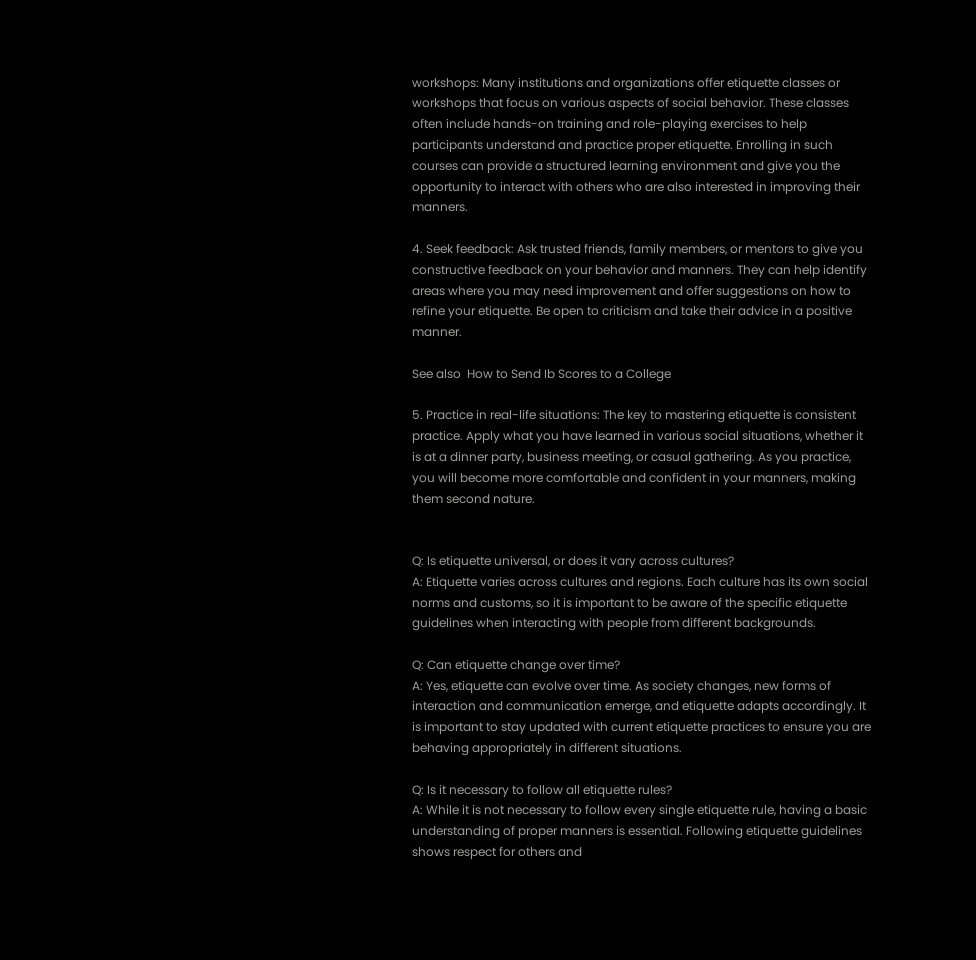workshops: Many institutions and organizations offer etiquette classes or workshops that focus on various aspects of social behavior. These classes often include hands-on training and role-playing exercises to help participants understand and practice proper etiquette. Enrolling in such courses can provide a structured learning environment and give you the opportunity to interact with others who are also interested in improving their manners.

4. Seek feedback: Ask trusted friends, family members, or mentors to give you constructive feedback on your behavior and manners. They can help identify areas where you may need improvement and offer suggestions on how to refine your etiquette. Be open to criticism and take their advice in a positive manner.

See also  How to Send Ib Scores to a College

5. Practice in real-life situations: The key to mastering etiquette is consistent practice. Apply what you have learned in various social situations, whether it is at a dinner party, business meeting, or casual gathering. As you practice, you will become more comfortable and confident in your manners, making them second nature.


Q: Is etiquette universal, or does it vary across cultures?
A: Etiquette varies across cultures and regions. Each culture has its own social norms and customs, so it is important to be aware of the specific etiquette guidelines when interacting with people from different backgrounds.

Q: Can etiquette change over time?
A: Yes, etiquette can evolve over time. As society changes, new forms of interaction and communication emerge, and etiquette adapts accordingly. It is important to stay updated with current etiquette practices to ensure you are behaving appropriately in different situations.

Q: Is it necessary to follow all etiquette rules?
A: While it is not necessary to follow every single etiquette rule, having a basic understanding of proper manners is essential. Following etiquette guidelines shows respect for others and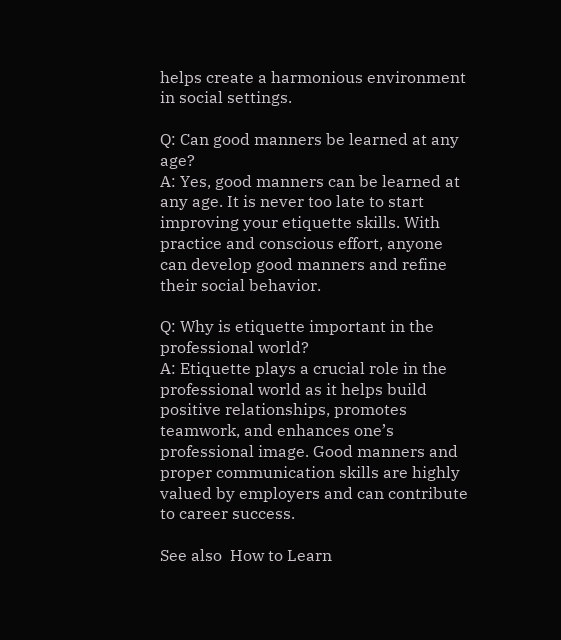helps create a harmonious environment in social settings.

Q: Can good manners be learned at any age?
A: Yes, good manners can be learned at any age. It is never too late to start improving your etiquette skills. With practice and conscious effort, anyone can develop good manners and refine their social behavior.

Q: Why is etiquette important in the professional world?
A: Etiquette plays a crucial role in the professional world as it helps build positive relationships, promotes teamwork, and enhances one’s professional image. Good manners and proper communication skills are highly valued by employers and can contribute to career success.

See also  How to Learn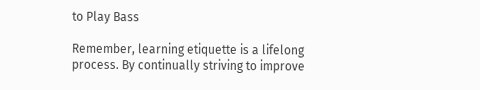to Play Bass

Remember, learning etiquette is a lifelong process. By continually striving to improve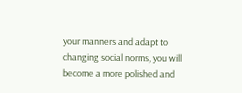your manners and adapt to changing social norms, you will become a more polished and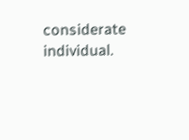considerate individual.